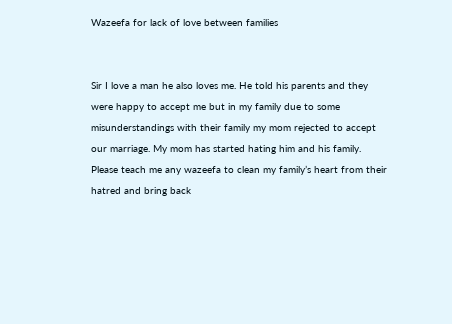Wazeefa for lack of love between families


Sir I love a man he also loves me. He told his parents and they were happy to accept me but in my family due to some misunderstandings with their family my mom rejected to accept our marriage. My mom has started hating him and his family. Please teach me any wazeefa to clean my family’s heart from their hatred and bring back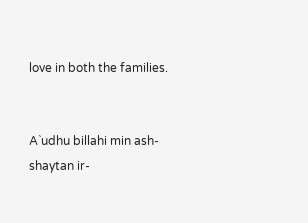love in both the families.


A`udhu billahi min ash-shaytan ir-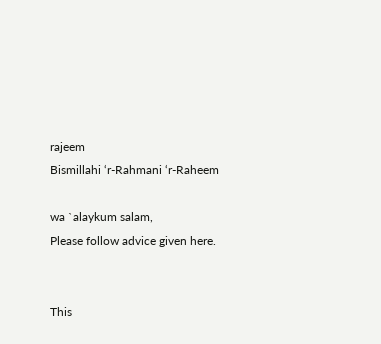rajeem
Bismillahi ‘r-Rahmani ‘r-Raheem

wa `alaykum salam,
Please follow advice given here.


This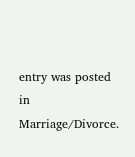entry was posted in Marriage/Divorce.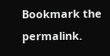Bookmark the permalink.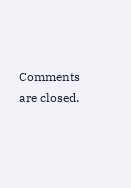Comments are closed.